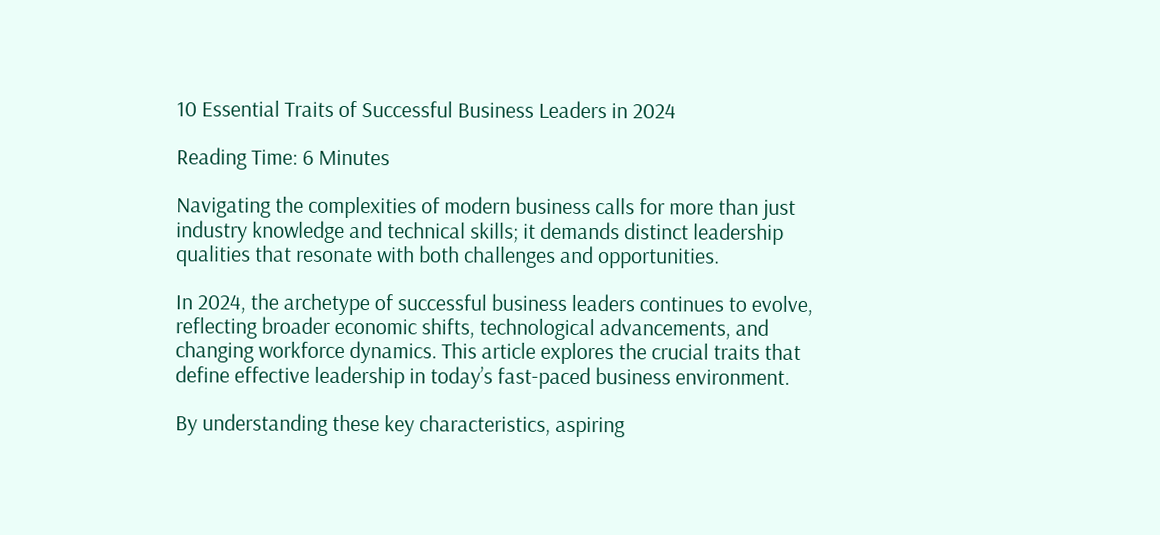10 Essential Traits of Successful Business Leaders in 2024

Reading Time: 6 Minutes

Navigating the complexities of modern business calls for more than just industry knowledge and technical skills; it demands distinct leadership qualities that resonate with both challenges and opportunities.

In 2024, the archetype of successful business leaders continues to evolve, reflecting broader economic shifts, technological advancements, and changing workforce dynamics. This article explores the crucial traits that define effective leadership in today’s fast-paced business environment.

By understanding these key characteristics, aspiring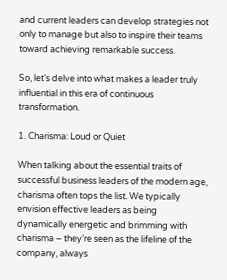and current leaders can develop strategies not only to manage but also to inspire their teams toward achieving remarkable success.

So, let’s delve into what makes a leader truly influential in this era of continuous transformation.

1. Charisma: Loud or Quiet

When talking about the essential traits of successful business leaders of the modern age, charisma often tops the list. We typically envision effective leaders as being dynamically energetic and brimming with charisma – they’re seen as the lifeline of the company, always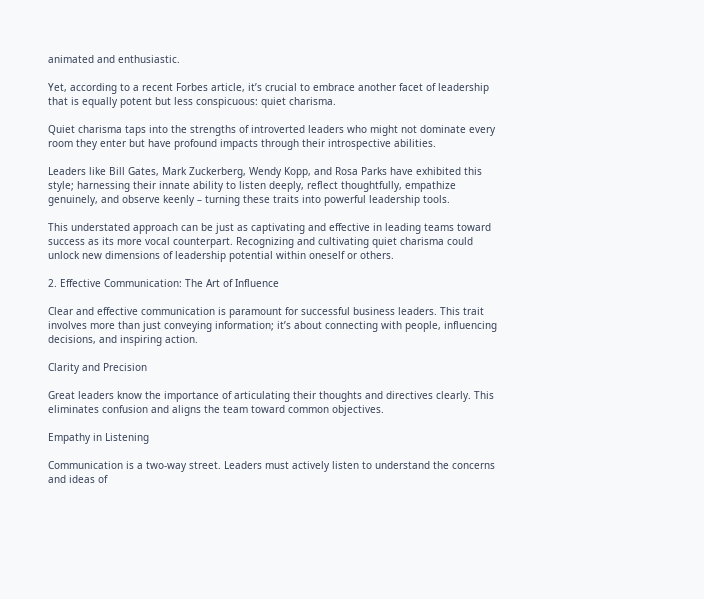animated and enthusiastic.

Yet, according to a recent Forbes article, it’s crucial to embrace another facet of leadership that is equally potent but less conspicuous: quiet charisma.

Quiet charisma taps into the strengths of introverted leaders who might not dominate every room they enter but have profound impacts through their introspective abilities.

Leaders like Bill Gates, Mark Zuckerberg, Wendy Kopp, and Rosa Parks have exhibited this style; harnessing their innate ability to listen deeply, reflect thoughtfully, empathize genuinely, and observe keenly – turning these traits into powerful leadership tools.

This understated approach can be just as captivating and effective in leading teams toward success as its more vocal counterpart. Recognizing and cultivating quiet charisma could unlock new dimensions of leadership potential within oneself or others.

2. Effective Communication: The Art of Influence

Clear and effective communication is paramount for successful business leaders. This trait involves more than just conveying information; it’s about connecting with people, influencing decisions, and inspiring action.

Clarity and Precision

Great leaders know the importance of articulating their thoughts and directives clearly. This eliminates confusion and aligns the team toward common objectives.

Empathy in Listening

Communication is a two-way street. Leaders must actively listen to understand the concerns and ideas of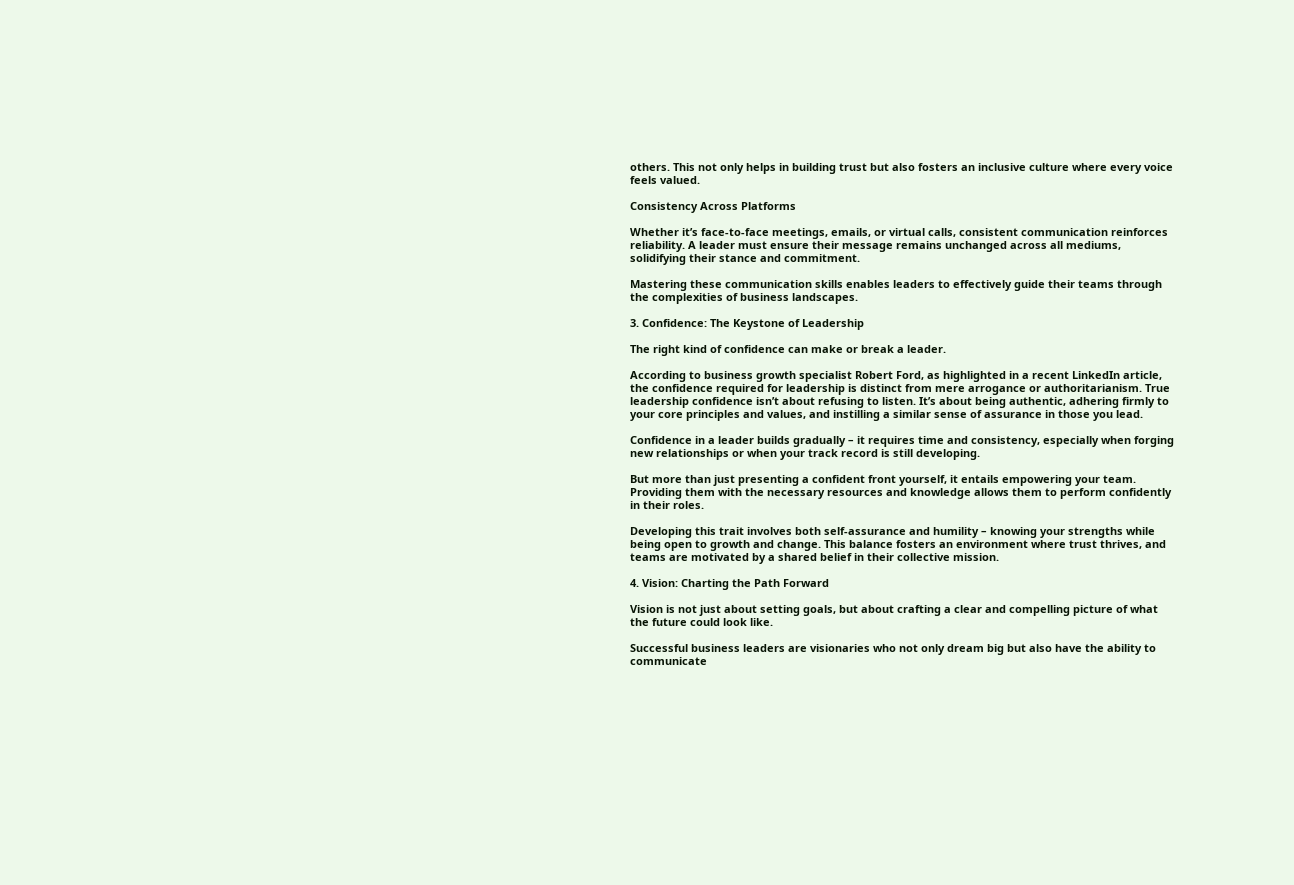others. This not only helps in building trust but also fosters an inclusive culture where every voice feels valued.

Consistency Across Platforms

Whether it’s face-to-face meetings, emails, or virtual calls, consistent communication reinforces reliability. A leader must ensure their message remains unchanged across all mediums, solidifying their stance and commitment.

Mastering these communication skills enables leaders to effectively guide their teams through the complexities of business landscapes.

3. Confidence: The Keystone of Leadership

The right kind of confidence can make or break a leader.

According to business growth specialist Robert Ford, as highlighted in a recent LinkedIn article, the confidence required for leadership is distinct from mere arrogance or authoritarianism. True leadership confidence isn’t about refusing to listen. It’s about being authentic, adhering firmly to your core principles and values, and instilling a similar sense of assurance in those you lead.

Confidence in a leader builds gradually – it requires time and consistency, especially when forging new relationships or when your track record is still developing.

But more than just presenting a confident front yourself, it entails empowering your team. Providing them with the necessary resources and knowledge allows them to perform confidently in their roles.

Developing this trait involves both self-assurance and humility – knowing your strengths while being open to growth and change. This balance fosters an environment where trust thrives, and teams are motivated by a shared belief in their collective mission.

4. Vision: Charting the Path Forward

Vision is not just about setting goals, but about crafting a clear and compelling picture of what the future could look like.

Successful business leaders are visionaries who not only dream big but also have the ability to communicate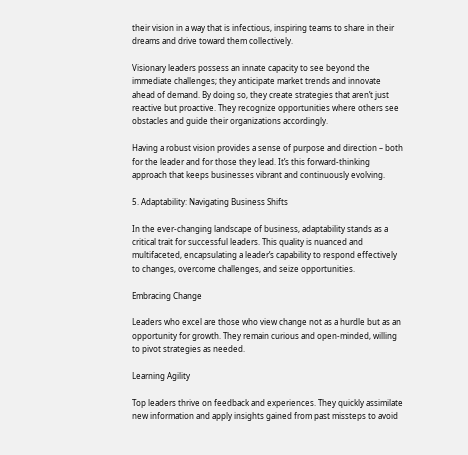their vision in a way that is infectious, inspiring teams to share in their dreams and drive toward them collectively.

Visionary leaders possess an innate capacity to see beyond the immediate challenges; they anticipate market trends and innovate ahead of demand. By doing so, they create strategies that aren’t just reactive but proactive. They recognize opportunities where others see obstacles and guide their organizations accordingly.

Having a robust vision provides a sense of purpose and direction – both for the leader and for those they lead. It’s this forward-thinking approach that keeps businesses vibrant and continuously evolving.

5. Adaptability: Navigating Business Shifts

In the ever-changing landscape of business, adaptability stands as a critical trait for successful leaders. This quality is nuanced and multifaceted, encapsulating a leader’s capability to respond effectively to changes, overcome challenges, and seize opportunities.

Embracing Change

Leaders who excel are those who view change not as a hurdle but as an opportunity for growth. They remain curious and open-minded, willing to pivot strategies as needed.

Learning Agility

Top leaders thrive on feedback and experiences. They quickly assimilate new information and apply insights gained from past missteps to avoid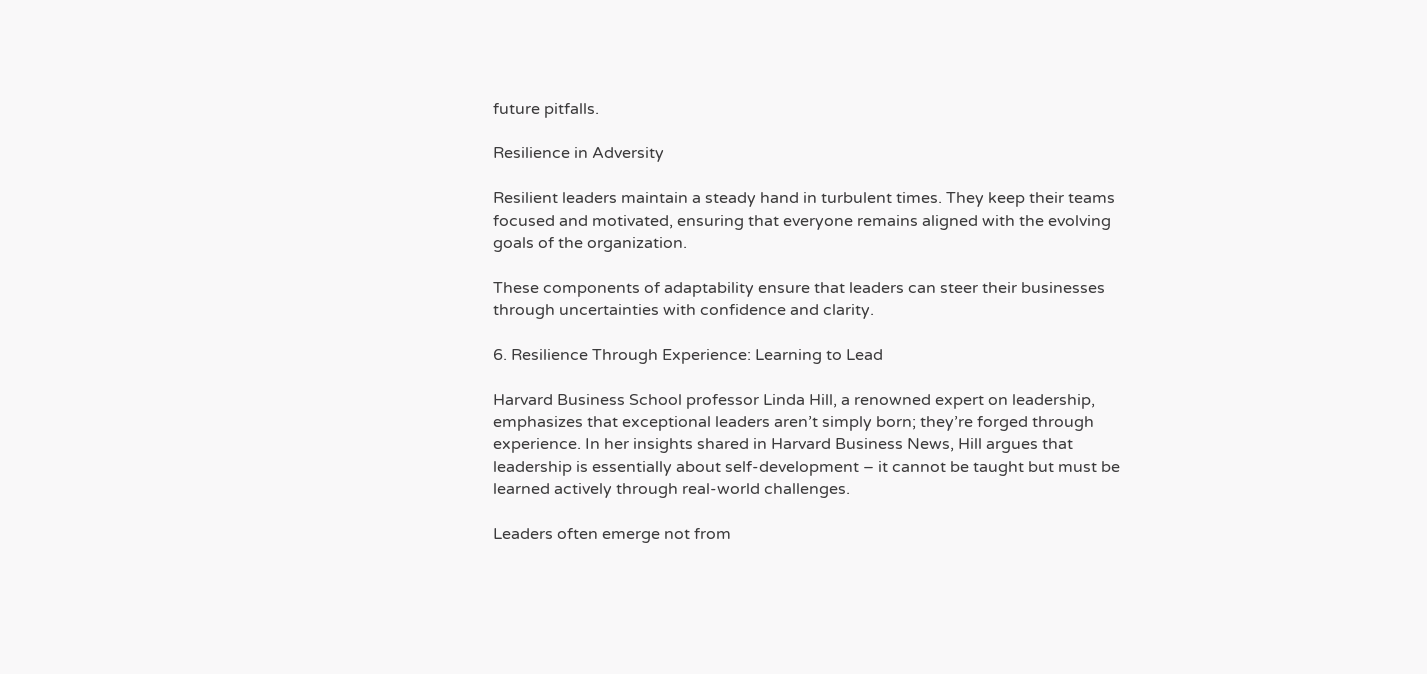future pitfalls.

Resilience in Adversity

Resilient leaders maintain a steady hand in turbulent times. They keep their teams focused and motivated, ensuring that everyone remains aligned with the evolving goals of the organization.

These components of adaptability ensure that leaders can steer their businesses through uncertainties with confidence and clarity.

6. Resilience Through Experience: Learning to Lead

Harvard Business School professor Linda Hill, a renowned expert on leadership, emphasizes that exceptional leaders aren’t simply born; they’re forged through experience. In her insights shared in Harvard Business News, Hill argues that leadership is essentially about self-development – it cannot be taught but must be learned actively through real-world challenges.

Leaders often emerge not from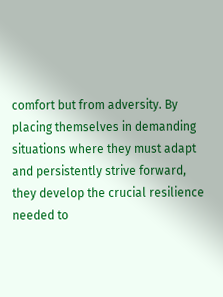comfort but from adversity. By placing themselves in demanding situations where they must adapt and persistently strive forward, they develop the crucial resilience needed to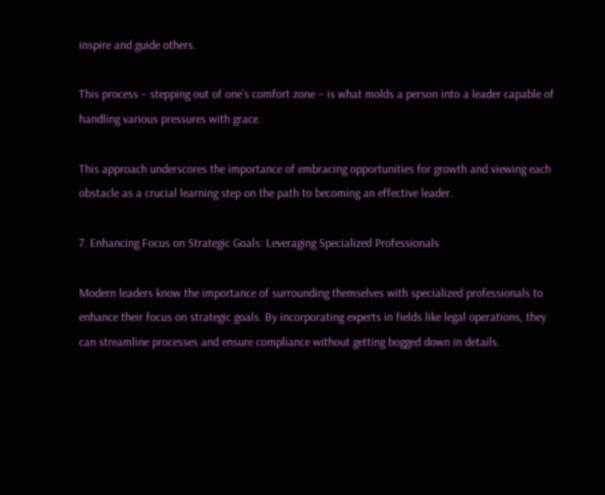inspire and guide others.

This process – stepping out of one’s comfort zone – is what molds a person into a leader capable of handling various pressures with grace.

This approach underscores the importance of embracing opportunities for growth and viewing each obstacle as a crucial learning step on the path to becoming an effective leader.

7. Enhancing Focus on Strategic Goals: Leveraging Specialized Professionals

Modern leaders know the importance of surrounding themselves with specialized professionals to enhance their focus on strategic goals. By incorporating experts in fields like legal operations, they can streamline processes and ensure compliance without getting bogged down in details.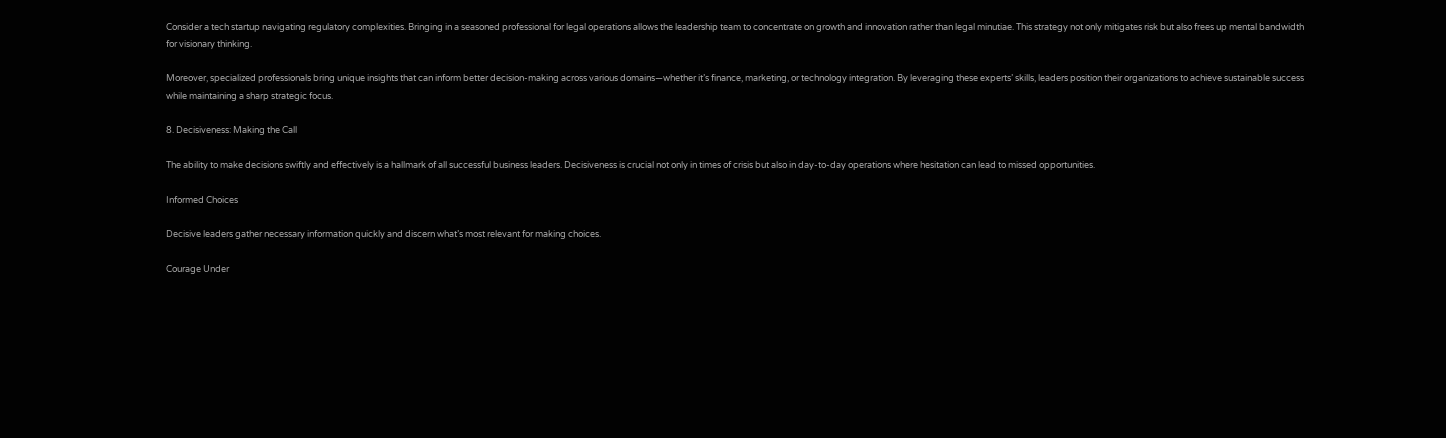Consider a tech startup navigating regulatory complexities. Bringing in a seasoned professional for legal operations allows the leadership team to concentrate on growth and innovation rather than legal minutiae. This strategy not only mitigates risk but also frees up mental bandwidth for visionary thinking.

Moreover, specialized professionals bring unique insights that can inform better decision-making across various domains—whether it’s finance, marketing, or technology integration. By leveraging these experts’ skills, leaders position their organizations to achieve sustainable success while maintaining a sharp strategic focus.

8. Decisiveness: Making the Call

The ability to make decisions swiftly and effectively is a hallmark of all successful business leaders. Decisiveness is crucial not only in times of crisis but also in day-to-day operations where hesitation can lead to missed opportunities.

Informed Choices

Decisive leaders gather necessary information quickly and discern what’s most relevant for making choices.

Courage Under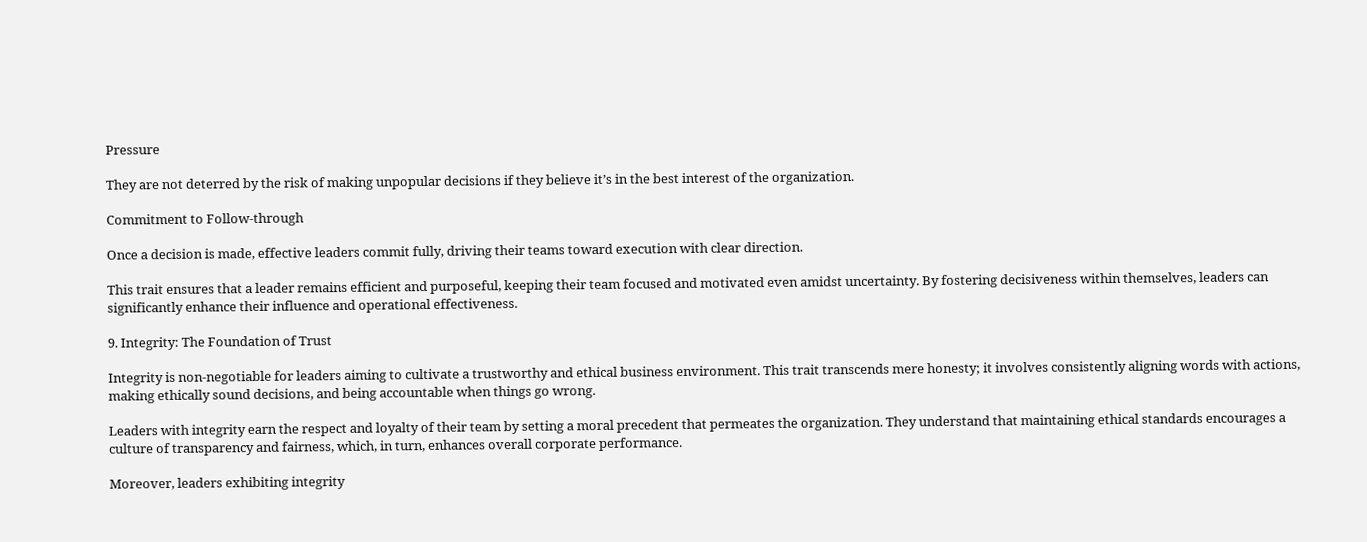Pressure

They are not deterred by the risk of making unpopular decisions if they believe it’s in the best interest of the organization.

Commitment to Follow-through

Once a decision is made, effective leaders commit fully, driving their teams toward execution with clear direction.

This trait ensures that a leader remains efficient and purposeful, keeping their team focused and motivated even amidst uncertainty. By fostering decisiveness within themselves, leaders can significantly enhance their influence and operational effectiveness.

9. Integrity: The Foundation of Trust

Integrity is non-negotiable for leaders aiming to cultivate a trustworthy and ethical business environment. This trait transcends mere honesty; it involves consistently aligning words with actions, making ethically sound decisions, and being accountable when things go wrong.

Leaders with integrity earn the respect and loyalty of their team by setting a moral precedent that permeates the organization. They understand that maintaining ethical standards encourages a culture of transparency and fairness, which, in turn, enhances overall corporate performance.

Moreover, leaders exhibiting integrity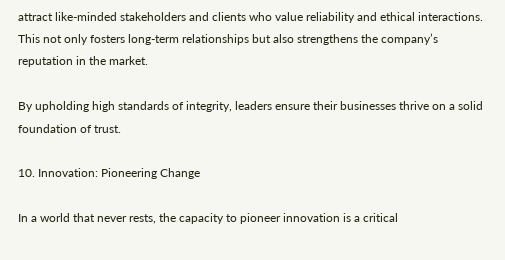attract like-minded stakeholders and clients who value reliability and ethical interactions. This not only fosters long-term relationships but also strengthens the company’s reputation in the market.

By upholding high standards of integrity, leaders ensure their businesses thrive on a solid foundation of trust.

10. Innovation: Pioneering Change

In a world that never rests, the capacity to pioneer innovation is a critical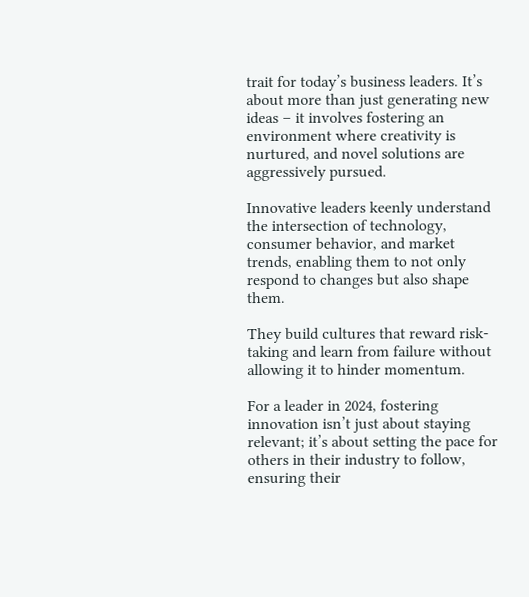trait for today’s business leaders. It’s about more than just generating new ideas – it involves fostering an environment where creativity is nurtured, and novel solutions are aggressively pursued.

Innovative leaders keenly understand the intersection of technology, consumer behavior, and market trends, enabling them to not only respond to changes but also shape them.

They build cultures that reward risk-taking and learn from failure without allowing it to hinder momentum.

For a leader in 2024, fostering innovation isn’t just about staying relevant; it’s about setting the pace for others in their industry to follow, ensuring their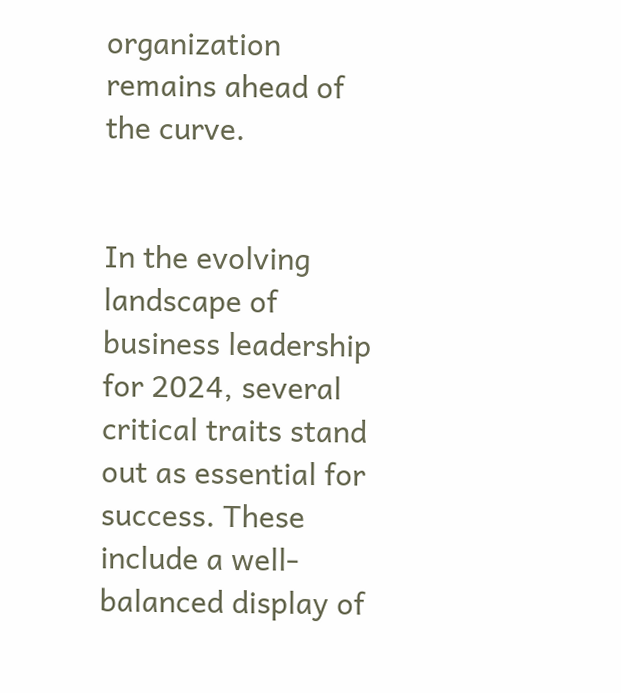organization remains ahead of the curve.


In the evolving landscape of business leadership for 2024, several critical traits stand out as essential for success. These include a well-balanced display of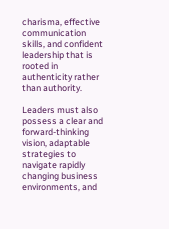charisma, effective communication skills, and confident leadership that is rooted in authenticity rather than authority.

Leaders must also possess a clear and forward-thinking vision, adaptable strategies to navigate rapidly changing business environments, and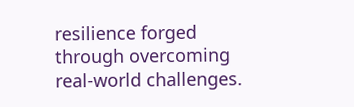resilience forged through overcoming real-world challenges.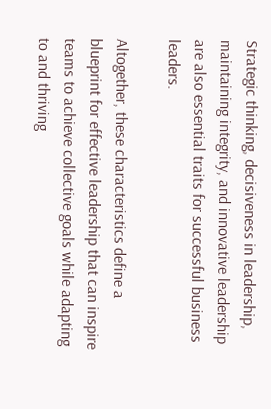Strategic thinking, decisiveness in leadership, maintaining integrity, and innovative leadership are also essential traits for successful business leaders.

Altogether, these characteristics define a blueprint for effective leadership that can inspire teams to achieve collective goals while adapting to and thriving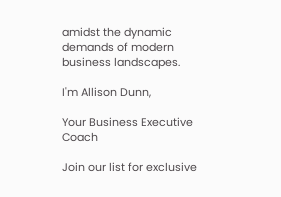amidst the dynamic demands of modern business landscapes.

I'm Allison Dunn,

Your Business Executive Coach

Join our list for exclusive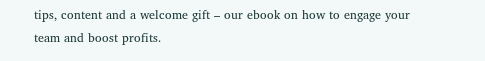tips, content and a welcome gift – our ebook on how to engage your team and boost profits.